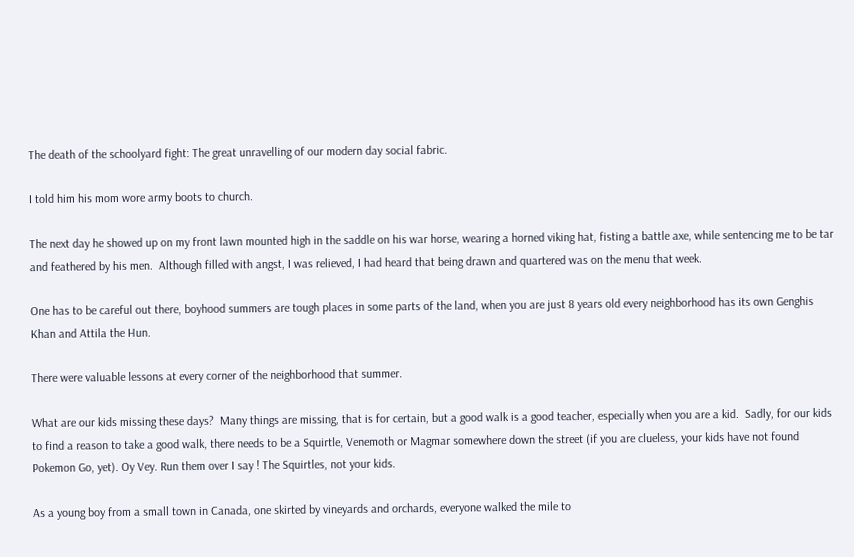The death of the schoolyard fight: The great unravelling of our modern day social fabric.

I told him his mom wore army boots to church.

The next day he showed up on my front lawn mounted high in the saddle on his war horse, wearing a horned viking hat, fisting a battle axe, while sentencing me to be tar and feathered by his men.  Although filled with angst, I was relieved, I had heard that being drawn and quartered was on the menu that week.

One has to be careful out there, boyhood summers are tough places in some parts of the land, when you are just 8 years old every neighborhood has its own Genghis Khan and Attila the Hun.

There were valuable lessons at every corner of the neighborhood that summer.

What are our kids missing these days?  Many things are missing, that is for certain, but a good walk is a good teacher, especially when you are a kid.  Sadly, for our kids to find a reason to take a good walk, there needs to be a Squirtle, Venemoth or Magmar somewhere down the street (if you are clueless, your kids have not found Pokemon Go, yet). Oy Vey. Run them over I say ! The Squirtles, not your kids.

As a young boy from a small town in Canada, one skirted by vineyards and orchards, everyone walked the mile to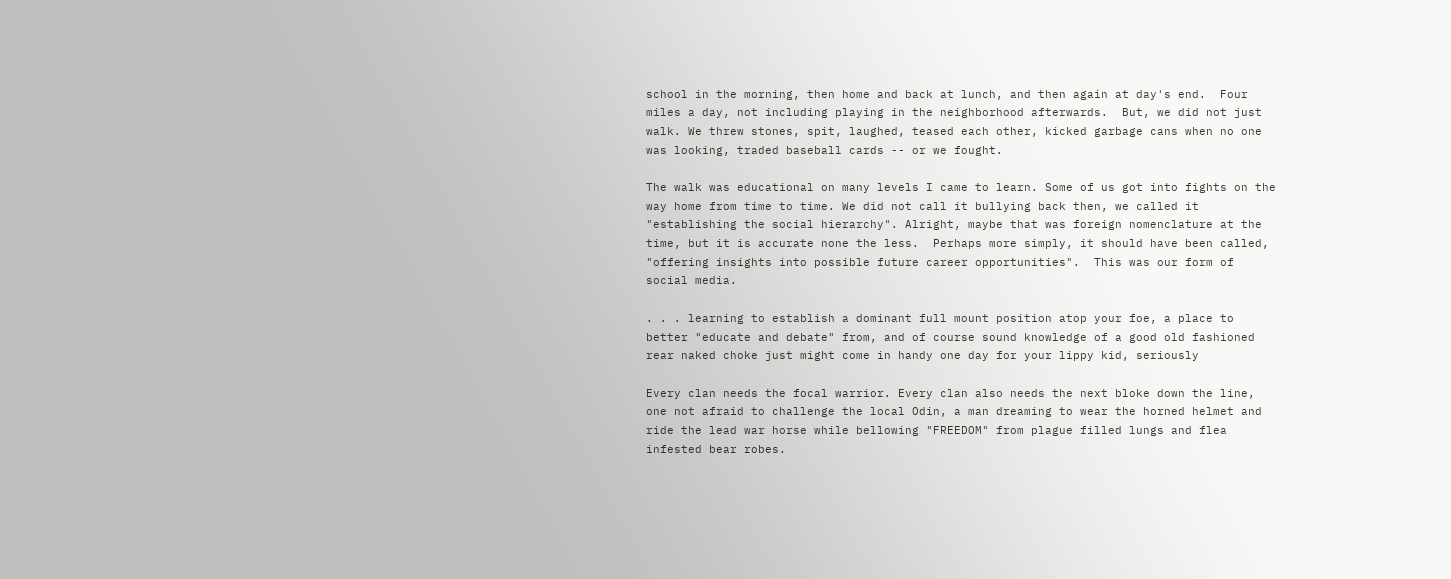school in the morning, then home and back at lunch, and then again at day's end.  Four miles a day, not including playing in the neighborhood afterwards.  But, we did not just walk. We threw stones, spit, laughed, teased each other, kicked garbage cans when no one was looking, traded baseball cards -- or we fought.

The walk was educational on many levels I came to learn. Some of us got into fights on the way home from time to time. We did not call it bullying back then, we called it "establishing the social hierarchy". Alright, maybe that was foreign nomenclature at the time, but it is accurate none the less.  Perhaps more simply, it should have been called, "offering insights into possible future career opportunities".  This was our form of social media.

. . . learning to establish a dominant full mount position atop your foe, a place to better "educate and debate" from, and of course sound knowledge of a good old fashioned rear naked choke just might come in handy one day for your lippy kid, seriously

Every clan needs the focal warrior. Every clan also needs the next bloke down the line, one not afraid to challenge the local Odin, a man dreaming to wear the horned helmet and ride the lead war horse while bellowing "FREEDOM" from plague filled lungs and flea infested bear robes.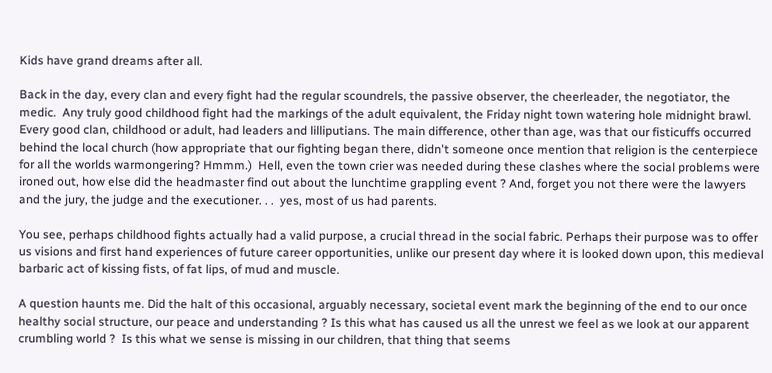Kids have grand dreams after all.

Back in the day, every clan and every fight had the regular scoundrels, the passive observer, the cheerleader, the negotiator, the medic.  Any truly good childhood fight had the markings of the adult equivalent, the Friday night town watering hole midnight brawl. Every good clan, childhood or adult, had leaders and lilliputians. The main difference, other than age, was that our fisticuffs occurred behind the local church (how appropriate that our fighting began there, didn't someone once mention that religion is the centerpiece for all the worlds warmongering? Hmmm.)  Hell, even the town crier was needed during these clashes where the social problems were ironed out, how else did the headmaster find out about the lunchtime grappling event ? And, forget you not there were the lawyers and the jury, the judge and the executioner. . .  yes, most of us had parents.

You see, perhaps childhood fights actually had a valid purpose, a crucial thread in the social fabric. Perhaps their purpose was to offer us visions and first hand experiences of future career opportunities, unlike our present day where it is looked down upon, this medieval barbaric act of kissing fists, of fat lips, of mud and muscle.

A question haunts me. Did the halt of this occasional, arguably necessary, societal event mark the beginning of the end to our once healthy social structure, our peace and understanding ? Is this what has caused us all the unrest we feel as we look at our apparent crumbling world ?  Is this what we sense is missing in our children, that thing that seems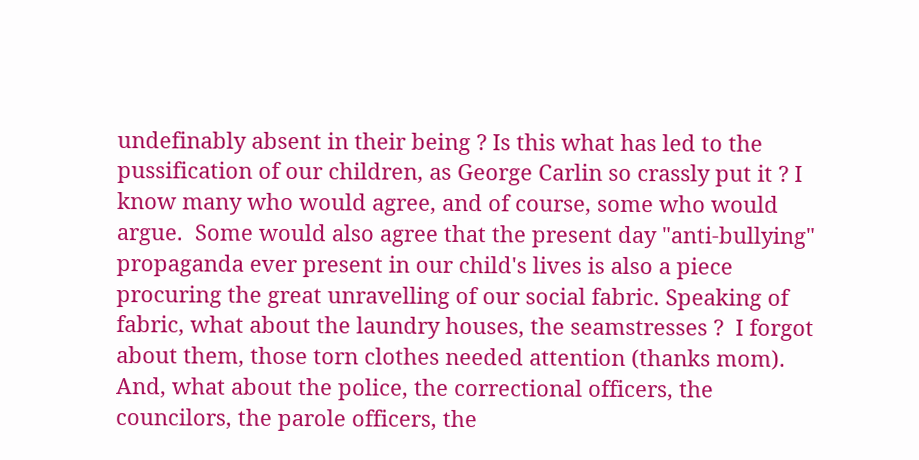undefinably absent in their being ? Is this what has led to the pussification of our children, as George Carlin so crassly put it ? I know many who would agree, and of course, some who would argue.  Some would also agree that the present day "anti-bullying" propaganda ever present in our child's lives is also a piece procuring the great unravelling of our social fabric. Speaking of fabric, what about the laundry houses, the seamstresses ?  I forgot about them, those torn clothes needed attention (thanks mom). And, what about the police, the correctional officers, the councilors, the parole officers, the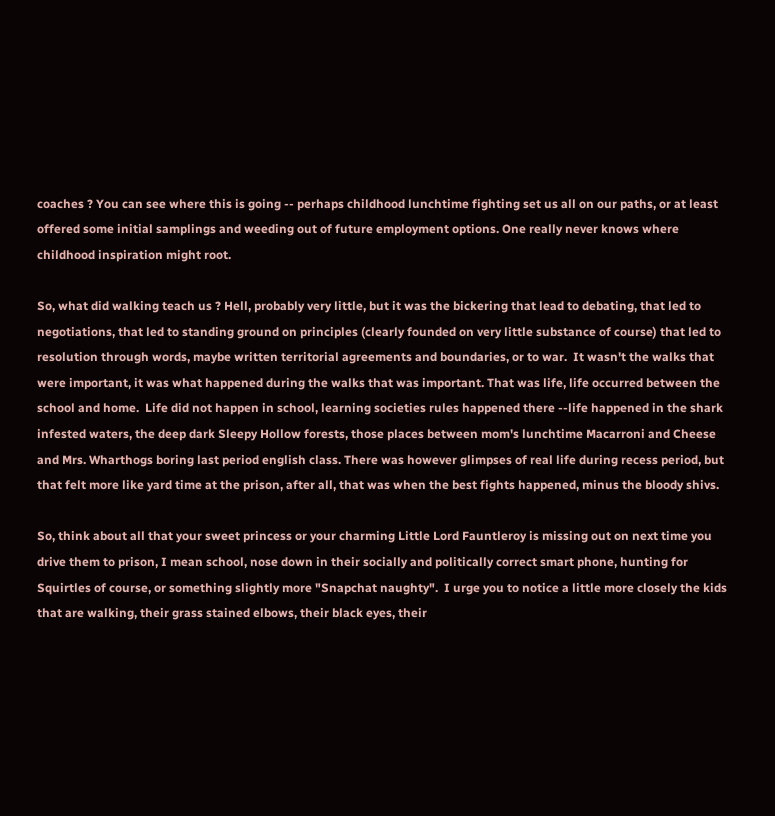coaches ? You can see where this is going -- perhaps childhood lunchtime fighting set us all on our paths, or at least offered some initial samplings and weeding out of future employment options. One really never knows where childhood inspiration might root.

So, what did walking teach us ? Hell, probably very little, but it was the bickering that lead to debating, that led to negotiations, that led to standing ground on principles (clearly founded on very little substance of course) that led to resolution through words, maybe written territorial agreements and boundaries, or to war.  It wasn't the walks that were important, it was what happened during the walks that was important. That was life, life occurred between the school and home.  Life did not happen in school, learning societies rules happened there --life happened in the shark infested waters, the deep dark Sleepy Hollow forests, those places between mom's lunchtime Macarroni and Cheese and Mrs. Wharthogs boring last period english class. There was however glimpses of real life during recess period, but that felt more like yard time at the prison, after all, that was when the best fights happened, minus the bloody shivs.

So, think about all that your sweet princess or your charming Little Lord Fauntleroy is missing out on next time you drive them to prison, I mean school, nose down in their socially and politically correct smart phone, hunting for Squirtles of course, or something slightly more "Snapchat naughty".  I urge you to notice a little more closely the kids that are walking, their grass stained elbows, their black eyes, their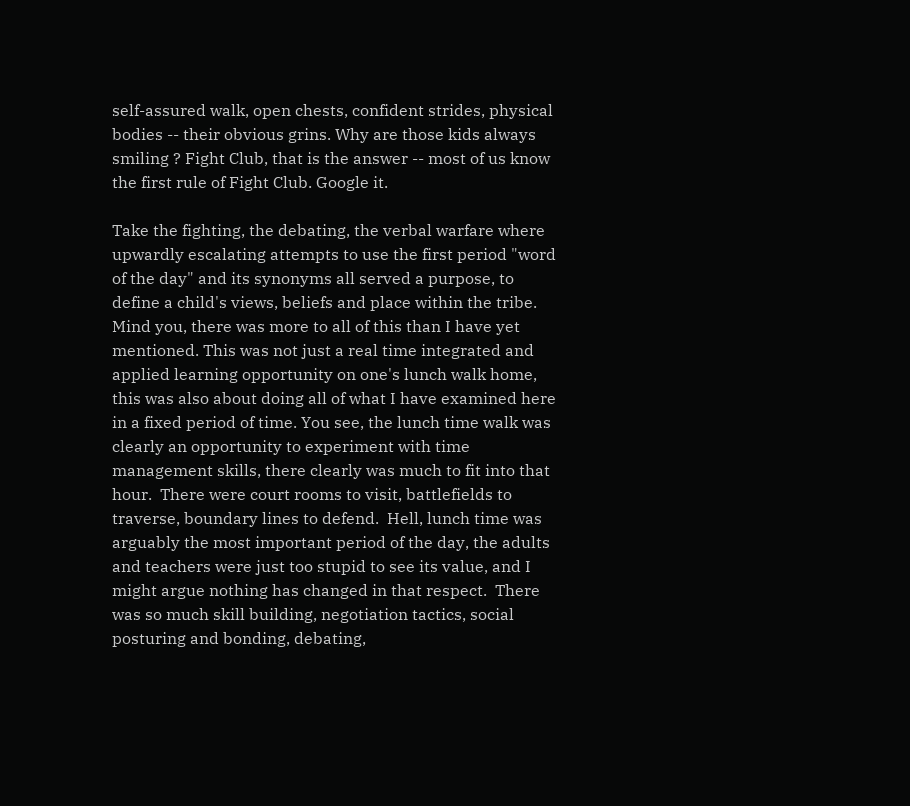self-assured walk, open chests, confident strides, physical bodies -- their obvious grins. Why are those kids always smiling ? Fight Club, that is the answer -- most of us know the first rule of Fight Club. Google it.

Take the fighting, the debating, the verbal warfare where upwardly escalating attempts to use the first period "word of the day" and its synonyms all served a purpose, to define a child's views, beliefs and place within the tribe. Mind you, there was more to all of this than I have yet mentioned. This was not just a real time integrated and applied learning opportunity on one's lunch walk home, this was also about doing all of what I have examined here in a fixed period of time. You see, the lunch time walk was clearly an opportunity to experiment with time management skills, there clearly was much to fit into that hour.  There were court rooms to visit, battlefields to traverse, boundary lines to defend.  Hell, lunch time was arguably the most important period of the day, the adults and teachers were just too stupid to see its value, and I might argue nothing has changed in that respect.  There was so much skill building, negotiation tactics, social posturing and bonding, debating,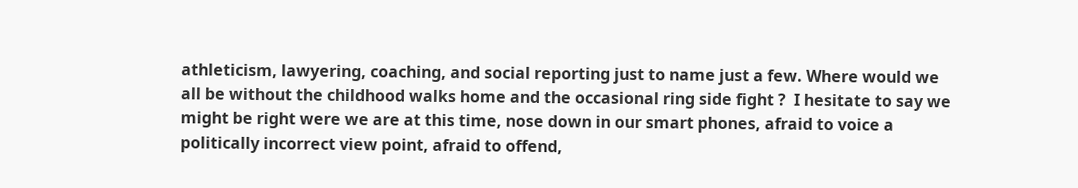athleticism, lawyering, coaching, and social reporting just to name just a few. Where would we all be without the childhood walks home and the occasional ring side fight ?  I hesitate to say we might be right were we are at this time, nose down in our smart phones, afraid to voice a politically incorrect view point, afraid to offend,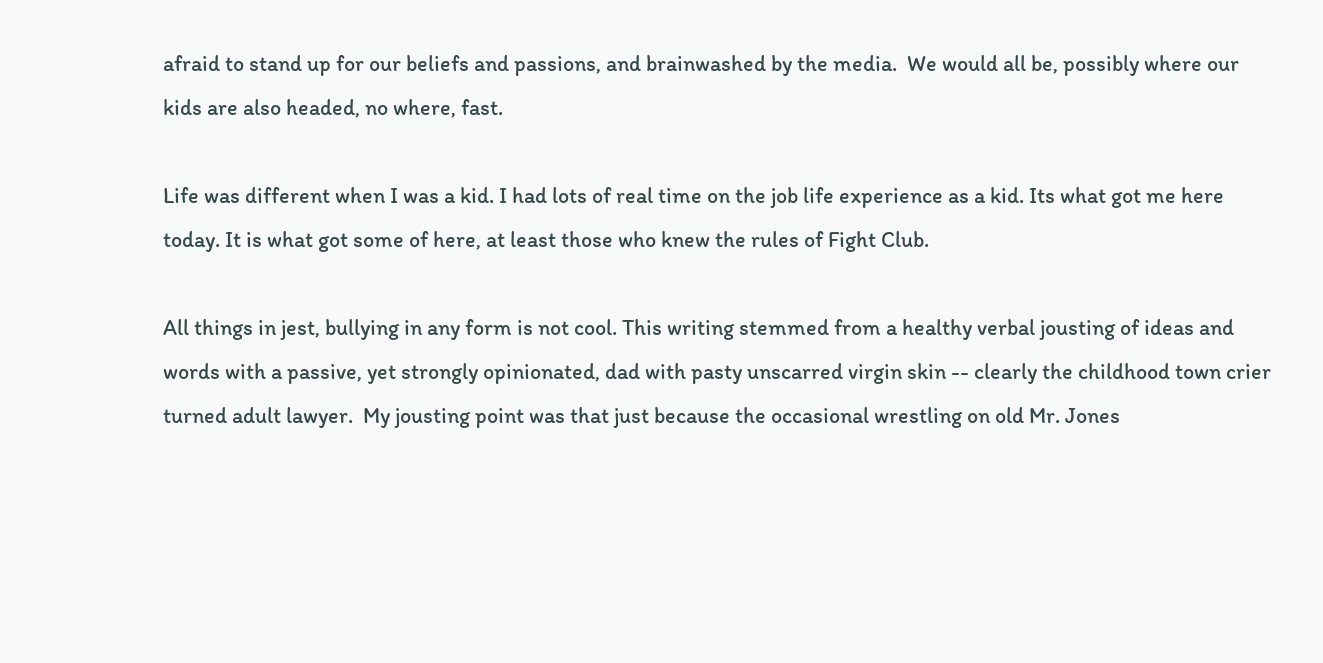afraid to stand up for our beliefs and passions, and brainwashed by the media.  We would all be, possibly where our kids are also headed, no where, fast.

Life was different when I was a kid. I had lots of real time on the job life experience as a kid. Its what got me here today. It is what got some of here, at least those who knew the rules of Fight Club.

All things in jest, bullying in any form is not cool. This writing stemmed from a healthy verbal jousting of ideas and words with a passive, yet strongly opinionated, dad with pasty unscarred virgin skin -- clearly the childhood town crier turned adult lawyer.  My jousting point was that just because the occasional wrestling on old Mr. Jones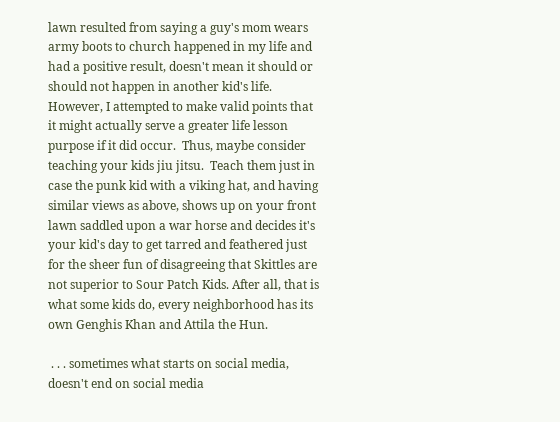lawn resulted from saying a guy's mom wears army boots to church happened in my life and had a positive result, doesn't mean it should or should not happen in another kid's life. However, I attempted to make valid points that it might actually serve a greater life lesson purpose if it did occur.  Thus, maybe consider teaching your kids jiu jitsu.  Teach them just in case the punk kid with a viking hat, and having similar views as above, shows up on your front lawn saddled upon a war horse and decides it's your kid's day to get tarred and feathered just for the sheer fun of disagreeing that Skittles are not superior to Sour Patch Kids. After all, that is what some kids do, every neighborhood has its own Genghis Khan and Attila the Hun.

 . . . sometimes what starts on social media, doesn't end on social media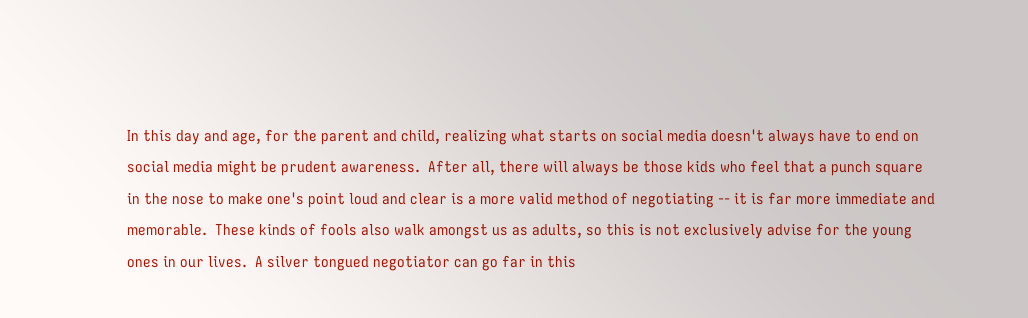In this day and age, for the parent and child, realizing what starts on social media doesn't always have to end on social media might be prudent awareness.  After all, there will always be those kids who feel that a punch square in the nose to make one's point loud and clear is a more valid method of negotiating -- it is far more immediate and memorable.  These kinds of fools also walk amongst us as adults, so this is not exclusively advise for the young ones in our lives.  A silver tongued negotiator can go far in this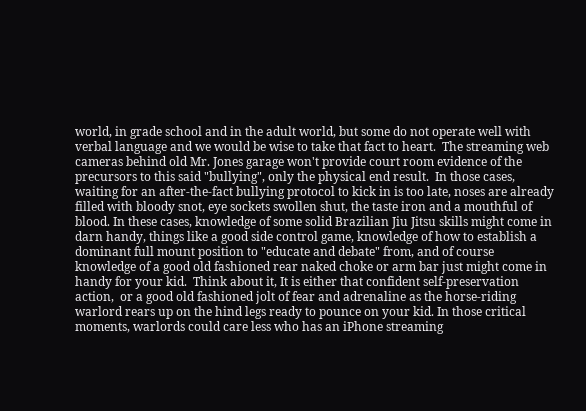world, in grade school and in the adult world, but some do not operate well with verbal language and we would be wise to take that fact to heart.  The streaming web cameras behind old Mr. Jones garage won't provide court room evidence of the precursors to this said "bullying", only the physical end result.  In those cases, waiting for an after-the-fact bullying protocol to kick in is too late, noses are already filled with bloody snot, eye sockets swollen shut, the taste iron and a mouthful of blood. In these cases, knowledge of some solid Brazilian Jiu Jitsu skills might come in darn handy, things like a good side control game, knowledge of how to establish a dominant full mount position to "educate and debate" from, and of course knowledge of a good old fashioned rear naked choke or arm bar just might come in handy for your kid.  Think about it, It is either that confident self-preservation action,  or a good old fashioned jolt of fear and adrenaline as the horse-riding warlord rears up on the hind legs ready to pounce on your kid. In those critical moments, warlords could care less who has an iPhone streaming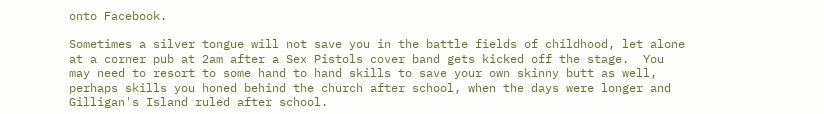onto Facebook.

Sometimes a silver tongue will not save you in the battle fields of childhood, let alone at a corner pub at 2am after a Sex Pistols cover band gets kicked off the stage.  You may need to resort to some hand to hand skills to save your own skinny butt as well, perhaps skills you honed behind the church after school, when the days were longer and Gilligan's Island ruled after school.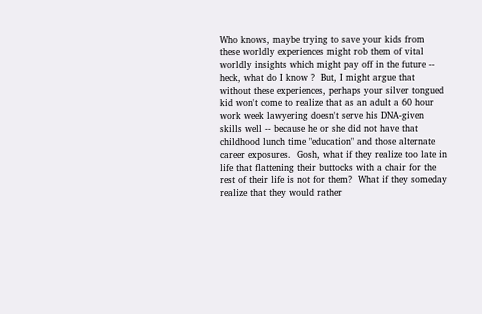Who knows, maybe trying to save your kids from these worldly experiences might rob them of vital worldly insights which might pay off in the future -- heck, what do I know ?  But, I might argue that without these experiences, perhaps your silver tongued kid won't come to realize that as an adult a 60 hour work week lawyering doesn't serve his DNA-given skills well -- because he or she did not have that childhood lunch time "education" and those alternate career exposures.  Gosh, what if they realize too late in life that flattening their buttocks with a chair for the rest of their life is not for them?  What if they someday realize that they would rather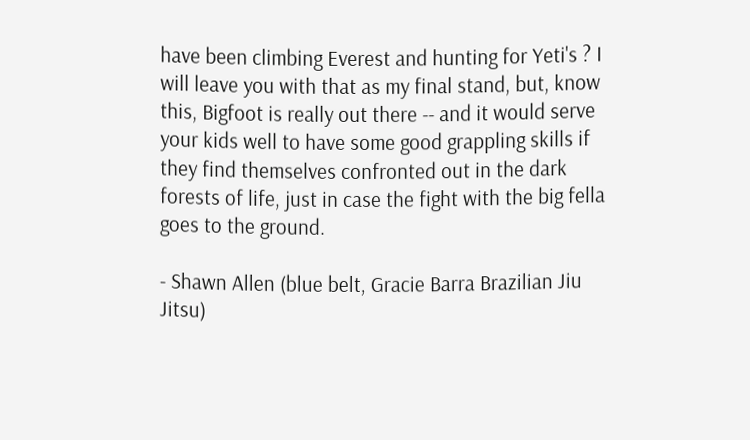have been climbing Everest and hunting for Yeti's ? I will leave you with that as my final stand, but, know this, Bigfoot is really out there -- and it would serve your kids well to have some good grappling skills if they find themselves confronted out in the dark forests of life, just in case the fight with the big fella goes to the ground.

- Shawn Allen (blue belt, Gracie Barra Brazilian Jiu Jitsu)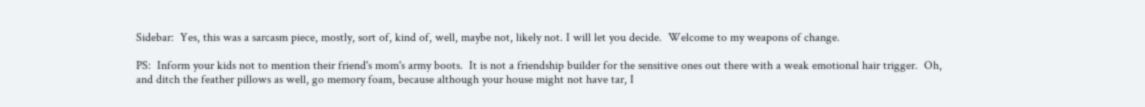Sidebar:  Yes, this was a sarcasm piece, mostly, sort of, kind of, well, maybe not, likely not. I will let you decide.  Welcome to my weapons of change.

PS:  Inform your kids not to mention their friend's mom's army boots.  It is not a friendship builder for the sensitive ones out there with a weak emotional hair trigger.  Oh, and ditch the feather pillows as well, go memory foam, because although your house might not have tar, I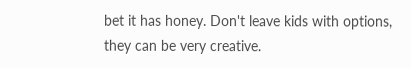bet it has honey. Don't leave kids with options, they can be very creative.